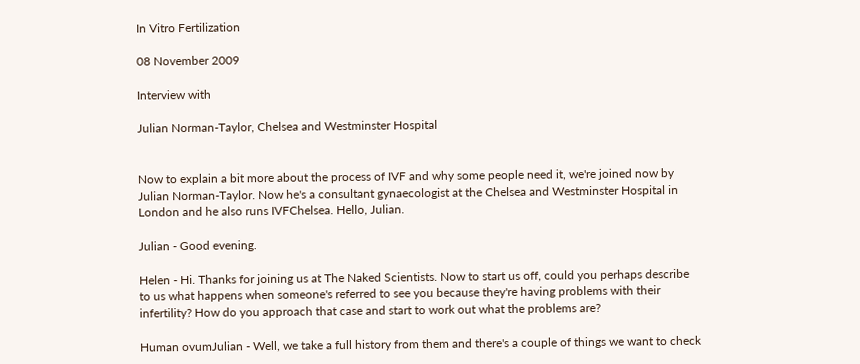In Vitro Fertilization

08 November 2009

Interview with

Julian Norman-Taylor, Chelsea and Westminster Hospital


Now to explain a bit more about the process of IVF and why some people need it, we're joined now by Julian Norman-Taylor. Now he's a consultant gynaecologist at the Chelsea and Westminster Hospital in London and he also runs IVFChelsea. Hello, Julian.

Julian - Good evening.

Helen - Hi. Thanks for joining us at The Naked Scientists. Now to start us off, could you perhaps describe to us what happens when someone's referred to see you because they're having problems with their infertility? How do you approach that case and start to work out what the problems are?

Human ovumJulian - Well, we take a full history from them and there's a couple of things we want to check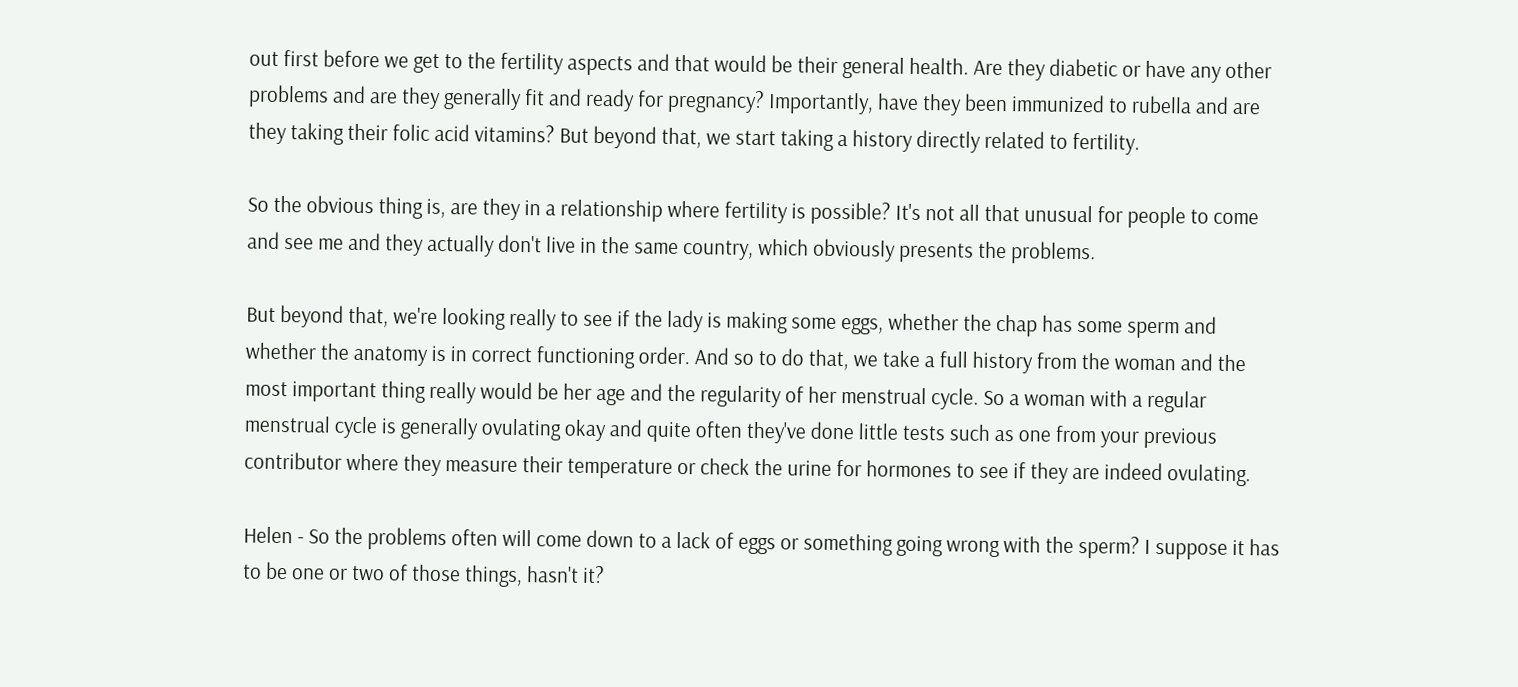out first before we get to the fertility aspects and that would be their general health. Are they diabetic or have any other problems and are they generally fit and ready for pregnancy? Importantly, have they been immunized to rubella and are they taking their folic acid vitamins? But beyond that, we start taking a history directly related to fertility.

So the obvious thing is, are they in a relationship where fertility is possible? It's not all that unusual for people to come and see me and they actually don't live in the same country, which obviously presents the problems.

But beyond that, we're looking really to see if the lady is making some eggs, whether the chap has some sperm and whether the anatomy is in correct functioning order. And so to do that, we take a full history from the woman and the most important thing really would be her age and the regularity of her menstrual cycle. So a woman with a regular menstrual cycle is generally ovulating okay and quite often they've done little tests such as one from your previous contributor where they measure their temperature or check the urine for hormones to see if they are indeed ovulating.

Helen - So the problems often will come down to a lack of eggs or something going wrong with the sperm? I suppose it has to be one or two of those things, hasn't it?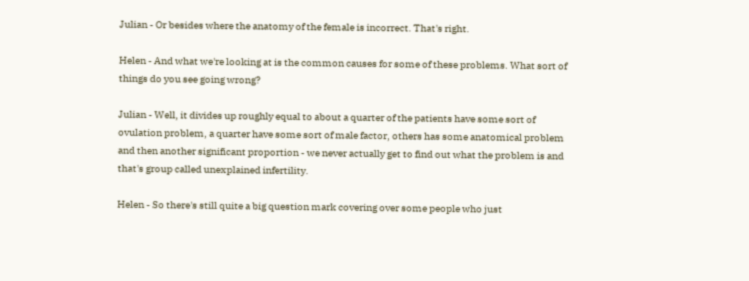Julian - Or besides where the anatomy of the female is incorrect. That's right.

Helen - And what we're looking at is the common causes for some of these problems. What sort of things do you see going wrong?

Julian - Well, it divides up roughly equal to about a quarter of the patients have some sort of ovulation problem, a quarter have some sort of male factor, others has some anatomical problem and then another significant proportion - we never actually get to find out what the problem is and that's group called unexplained infertility.

Helen - So there's still quite a big question mark covering over some people who just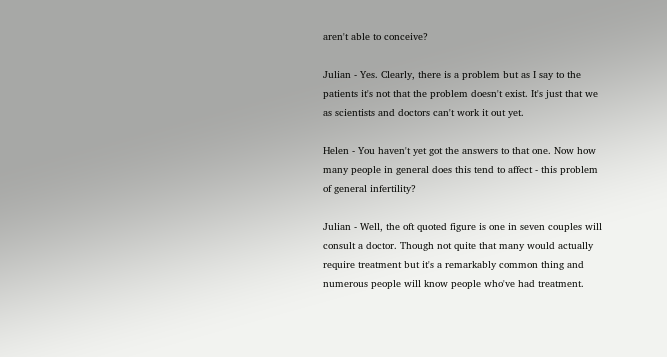aren't able to conceive?

Julian - Yes. Clearly, there is a problem but as I say to the patients it's not that the problem doesn't exist. It's just that we as scientists and doctors can't work it out yet.

Helen - You haven't yet got the answers to that one. Now how many people in general does this tend to affect - this problem of general infertility?

Julian - Well, the oft quoted figure is one in seven couples will consult a doctor. Though not quite that many would actually require treatment but it's a remarkably common thing and numerous people will know people who've had treatment.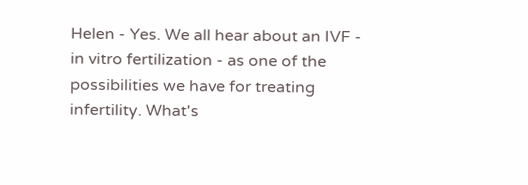Helen - Yes. We all hear about an IVF - in vitro fertilization - as one of the possibilities we have for treating infertility. What's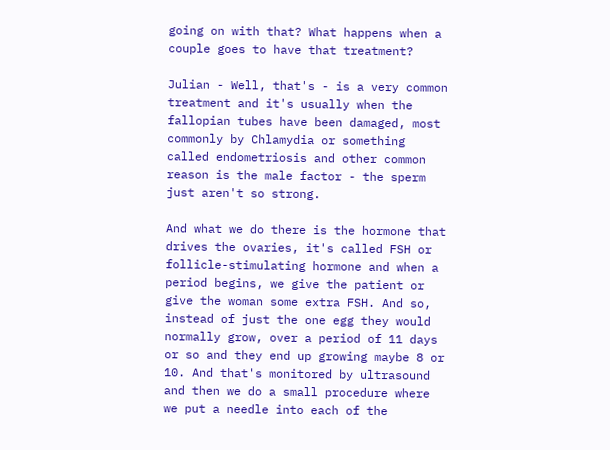going on with that? What happens when a couple goes to have that treatment?

Julian - Well, that's - is a very common treatment and it's usually when the fallopian tubes have been damaged, most commonly by Chlamydia or something called endometriosis and other common reason is the male factor - the sperm just aren't so strong.

And what we do there is the hormone that drives the ovaries, it's called FSH or follicle-stimulating hormone and when a period begins, we give the patient or give the woman some extra FSH. And so, instead of just the one egg they would normally grow, over a period of 11 days or so and they end up growing maybe 8 or 10. And that's monitored by ultrasound and then we do a small procedure where we put a needle into each of the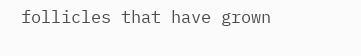follicles that have grown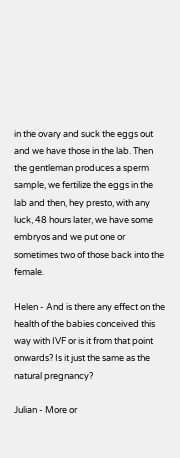in the ovary and suck the eggs out and we have those in the lab. Then the gentleman produces a sperm sample, we fertilize the eggs in the lab and then, hey presto, with any luck, 48 hours later, we have some embryos and we put one or sometimes two of those back into the female.

Helen - And is there any effect on the health of the babies conceived this way with IVF or is it from that point onwards? Is it just the same as the natural pregnancy?

Julian - More or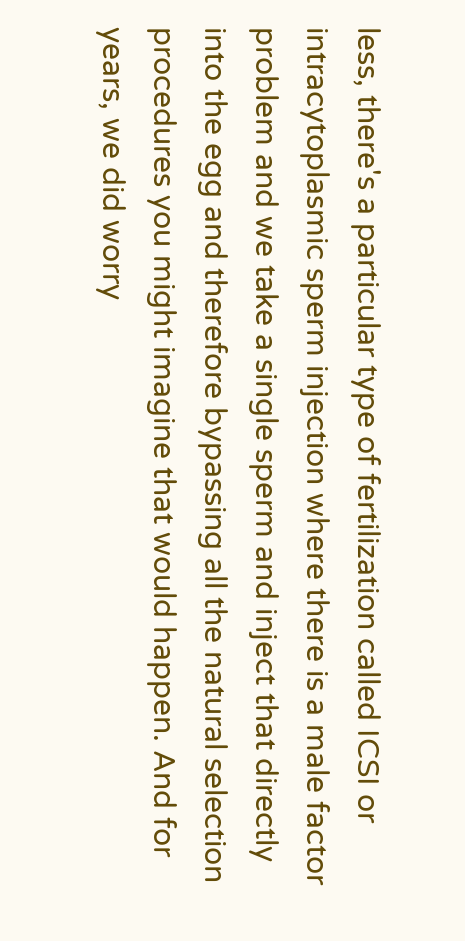less, there's a particular type of fertilization called ICSI or intracytoplasmic sperm injection where there is a male factor problem and we take a single sperm and inject that directly into the egg and therefore bypassing all the natural selection procedures you might imagine that would happen. And for years, we did worry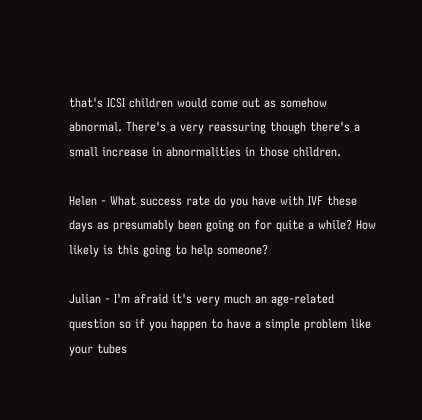that's ICSI children would come out as somehow abnormal. There's a very reassuring though there's a small increase in abnormalities in those children.

Helen - What success rate do you have with IVF these days as presumably been going on for quite a while? How likely is this going to help someone?

Julian - I'm afraid it's very much an age-related question so if you happen to have a simple problem like your tubes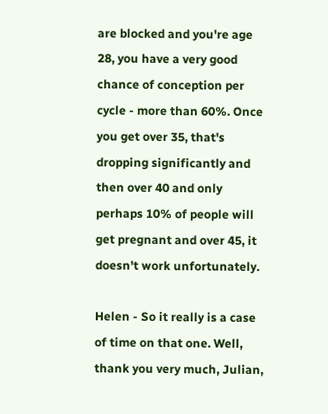are blocked and you're age 28, you have a very good chance of conception per cycle - more than 60%. Once you get over 35, that's dropping significantly and then over 40 and only perhaps 10% of people will get pregnant and over 45, it doesn't work unfortunately.

Helen - So it really is a case of time on that one. Well, thank you very much, Julian,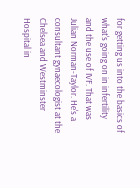for getting us into the basics of what's going on in infertility and the use of IVF. That was Julian Norman-Taylor. He's a consultant gynaecologist at the Chelsea and Westminster Hospital in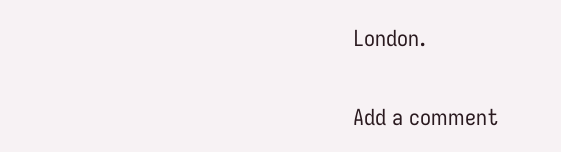London.


Add a comment